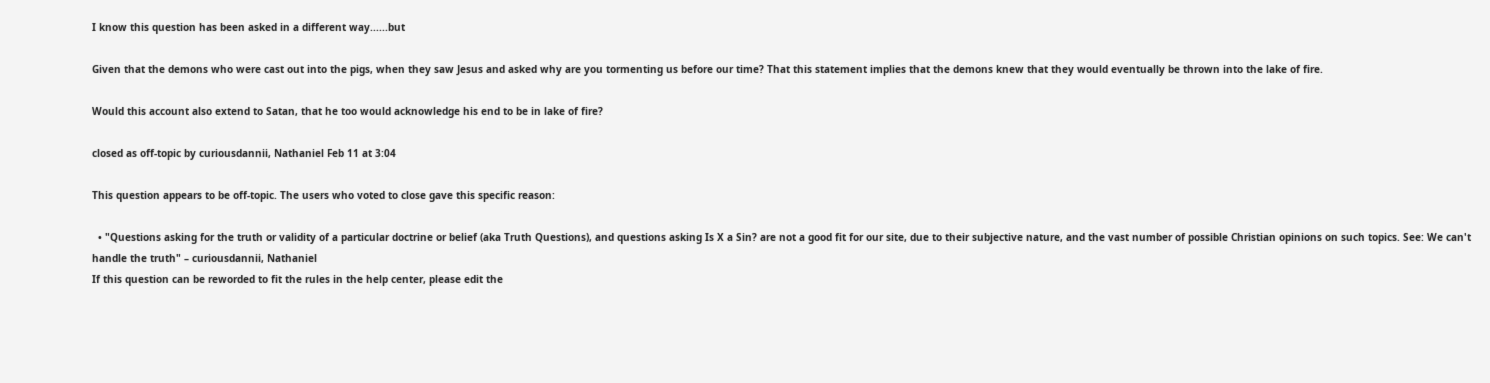I know this question has been asked in a different way......but

Given that the demons who were cast out into the pigs, when they saw Jesus and asked why are you tormenting us before our time? That this statement implies that the demons knew that they would eventually be thrown into the lake of fire.

Would this account also extend to Satan, that he too would acknowledge his end to be in lake of fire?

closed as off-topic by curiousdannii, Nathaniel Feb 11 at 3:04

This question appears to be off-topic. The users who voted to close gave this specific reason:

  • "Questions asking for the truth or validity of a particular doctrine or belief (aka Truth Questions), and questions asking Is X a Sin? are not a good fit for our site, due to their subjective nature, and the vast number of possible Christian opinions on such topics. See: We can't handle the truth" – curiousdannii, Nathaniel
If this question can be reworded to fit the rules in the help center, please edit the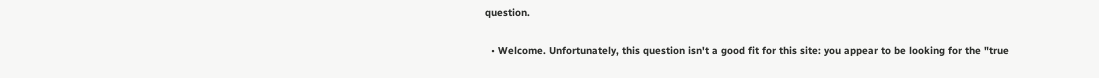question.

  • Welcome. Unfortunately, this question isn't a good fit for this site: you appear to be looking for the "true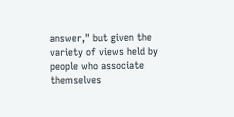answer," but given the variety of views held by people who associate themselves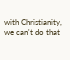with Christianity, we can't do that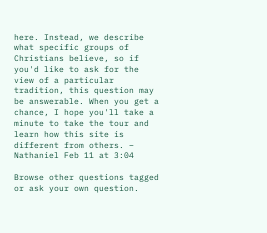here. Instead, we describe what specific groups of Christians believe, so if you'd like to ask for the view of a particular tradition, this question may be answerable. When you get a chance, I hope you'll take a minute to take the tour and learn how this site is different from others. – Nathaniel Feb 11 at 3:04

Browse other questions tagged or ask your own question.